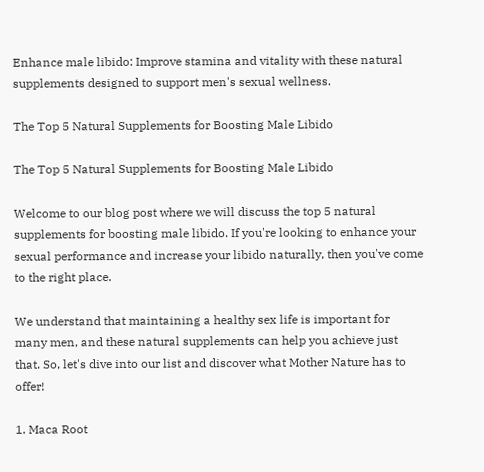Enhance male libido: Improve stamina and vitality with these natural supplements designed to support men's sexual wellness.

The Top 5 Natural Supplements for Boosting Male Libido

The Top 5 Natural Supplements for Boosting Male Libido

Welcome to our blog post where we will discuss the top 5 natural supplements for boosting male libido. If you're looking to enhance your sexual performance and increase your libido naturally, then you've come to the right place.

We understand that maintaining a healthy sex life is important for many men, and these natural supplements can help you achieve just that. So, let's dive into our list and discover what Mother Nature has to offer!

1. Maca Root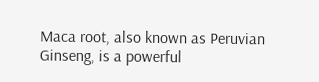Maca root, also known as Peruvian Ginseng, is a powerful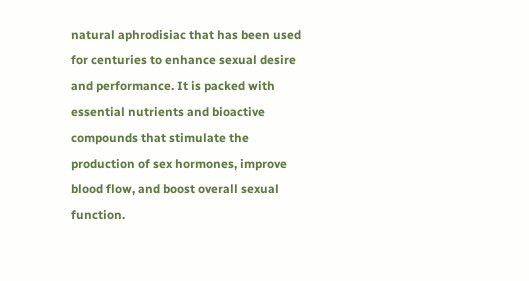natural aphrodisiac that has been used for centuries to enhance sexual desire and performance. It is packed with essential nutrients and bioactive compounds that stimulate the production of sex hormones, improve blood flow, and boost overall sexual function.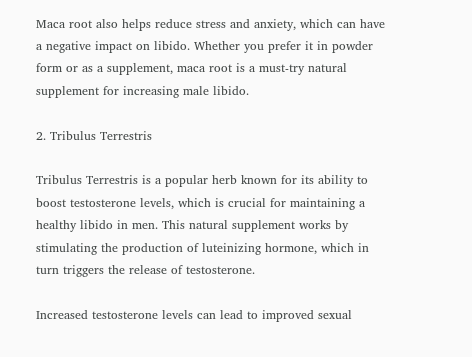Maca root also helps reduce stress and anxiety, which can have a negative impact on libido. Whether you prefer it in powder form or as a supplement, maca root is a must-try natural supplement for increasing male libido.

2. Tribulus Terrestris

Tribulus Terrestris is a popular herb known for its ability to boost testosterone levels, which is crucial for maintaining a healthy libido in men. This natural supplement works by stimulating the production of luteinizing hormone, which in turn triggers the release of testosterone.

Increased testosterone levels can lead to improved sexual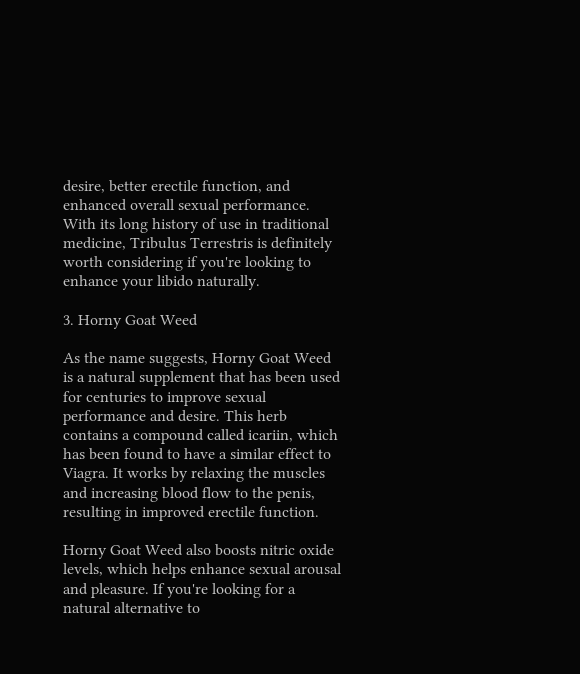desire, better erectile function, and enhanced overall sexual performance. With its long history of use in traditional medicine, Tribulus Terrestris is definitely worth considering if you're looking to enhance your libido naturally.

3. Horny Goat Weed

As the name suggests, Horny Goat Weed is a natural supplement that has been used for centuries to improve sexual performance and desire. This herb contains a compound called icariin, which has been found to have a similar effect to Viagra. It works by relaxing the muscles and increasing blood flow to the penis, resulting in improved erectile function.

Horny Goat Weed also boosts nitric oxide levels, which helps enhance sexual arousal and pleasure. If you're looking for a natural alternative to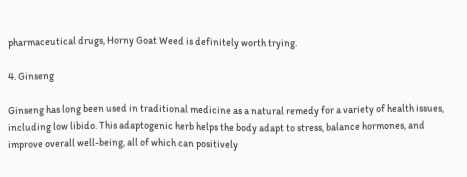pharmaceutical drugs, Horny Goat Weed is definitely worth trying.

4. Ginseng

Ginseng has long been used in traditional medicine as a natural remedy for a variety of health issues, including low libido. This adaptogenic herb helps the body adapt to stress, balance hormones, and improve overall well-being, all of which can positively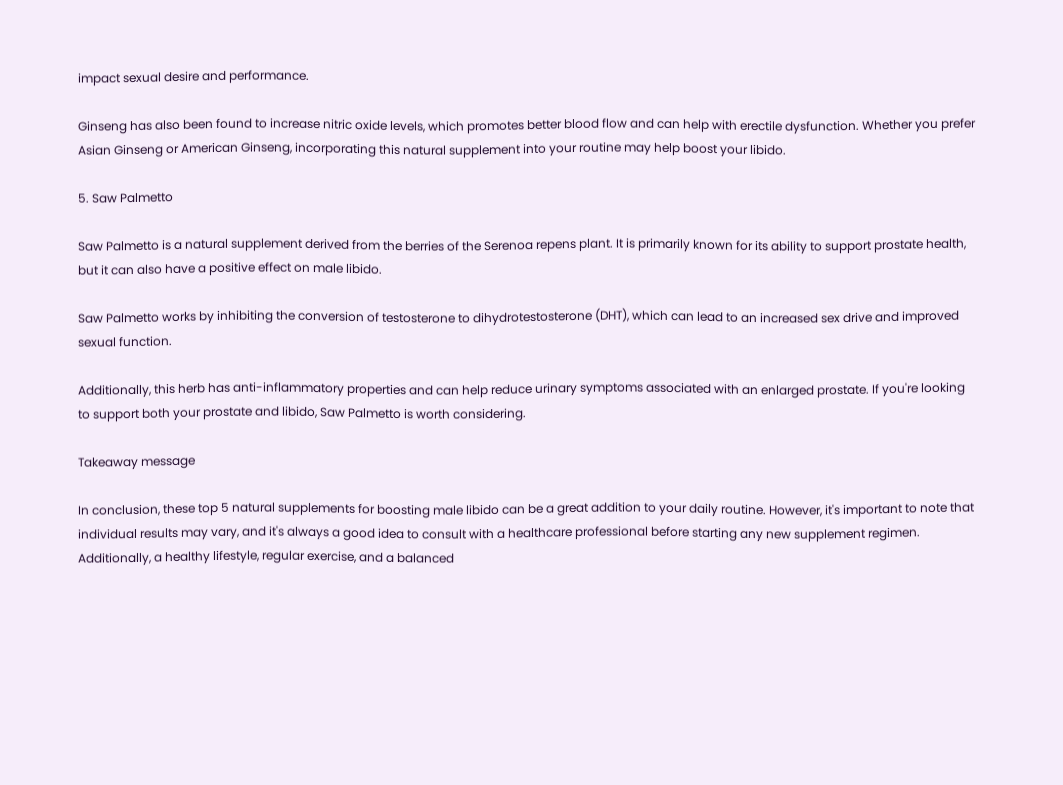impact sexual desire and performance.

Ginseng has also been found to increase nitric oxide levels, which promotes better blood flow and can help with erectile dysfunction. Whether you prefer Asian Ginseng or American Ginseng, incorporating this natural supplement into your routine may help boost your libido.

5. Saw Palmetto

Saw Palmetto is a natural supplement derived from the berries of the Serenoa repens plant. It is primarily known for its ability to support prostate health, but it can also have a positive effect on male libido.

Saw Palmetto works by inhibiting the conversion of testosterone to dihydrotestosterone (DHT), which can lead to an increased sex drive and improved sexual function.

Additionally, this herb has anti-inflammatory properties and can help reduce urinary symptoms associated with an enlarged prostate. If you're looking to support both your prostate and libido, Saw Palmetto is worth considering.

Takeaway message

In conclusion, these top 5 natural supplements for boosting male libido can be a great addition to your daily routine. However, it's important to note that individual results may vary, and it's always a good idea to consult with a healthcare professional before starting any new supplement regimen. Additionally, a healthy lifestyle, regular exercise, and a balanced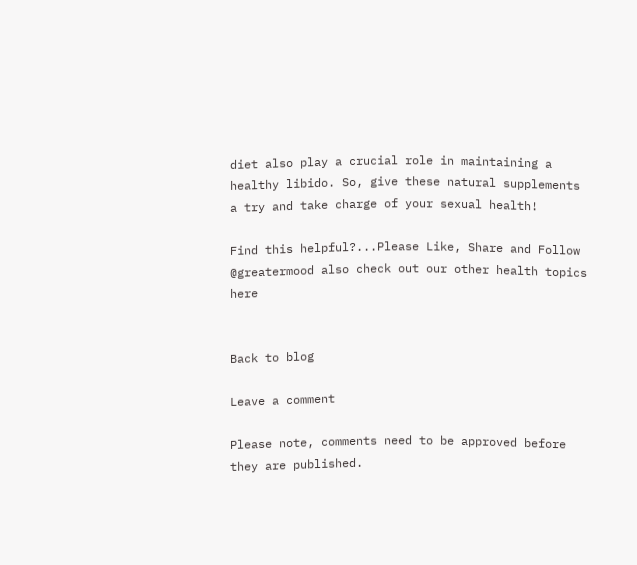diet also play a crucial role in maintaining a healthy libido. So, give these natural supplements a try and take charge of your sexual health!

Find this helpful?...Please Like, Share and Follow @greatermood also check out our other health topics here


Back to blog

Leave a comment

Please note, comments need to be approved before they are published.